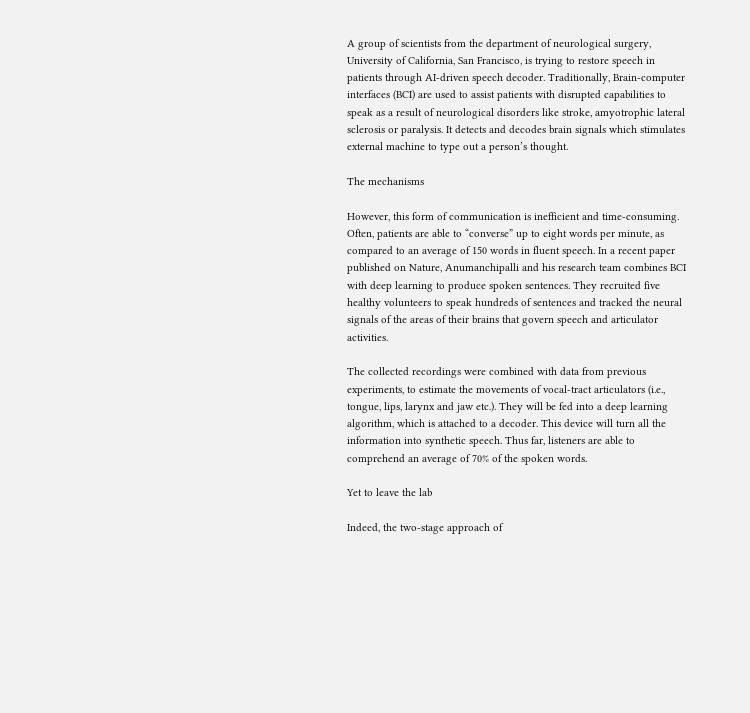A group of scientists from the department of neurological surgery, University of California, San Francisco, is trying to restore speech in patients through AI-driven speech decoder. Traditionally, Brain-computer interfaces (BCI) are used to assist patients with disrupted capabilities to speak as a result of neurological disorders like stroke, amyotrophic lateral sclerosis or paralysis. It detects and decodes brain signals which stimulates external machine to type out a person’s thought.

The mechanisms

However, this form of communication is inefficient and time-consuming. Often, patients are able to “converse” up to eight words per minute, as compared to an average of 150 words in fluent speech. In a recent paper published on Nature, Anumanchipalli and his research team combines BCI with deep learning to produce spoken sentences. They recruited five healthy volunteers to speak hundreds of sentences and tracked the neural signals of the areas of their brains that govern speech and articulator activities.

The collected recordings were combined with data from previous experiments, to estimate the movements of vocal-tract articulators (i.e., tongue, lips, larynx and jaw etc.). They will be fed into a deep learning algorithm, which is attached to a decoder. This device will turn all the information into synthetic speech. Thus far, listeners are able to comprehend an average of 70% of the spoken words.

Yet to leave the lab

Indeed, the two-stage approach of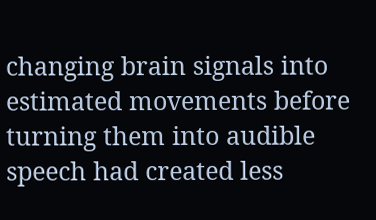changing brain signals into estimated movements before turning them into audible speech had created less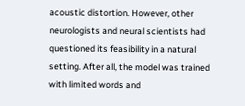acoustic distortion. However, other neurologists and neural scientists had questioned its feasibility in a natural setting. After all, the model was trained with limited words and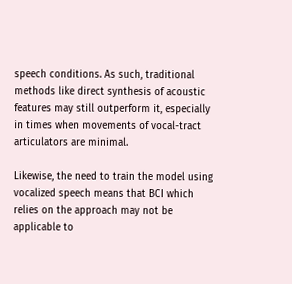speech conditions. As such, traditional methods like direct synthesis of acoustic features may still outperform it, especially in times when movements of vocal-tract articulators are minimal.

Likewise, the need to train the model using vocalized speech means that BCI which relies on the approach may not be applicable to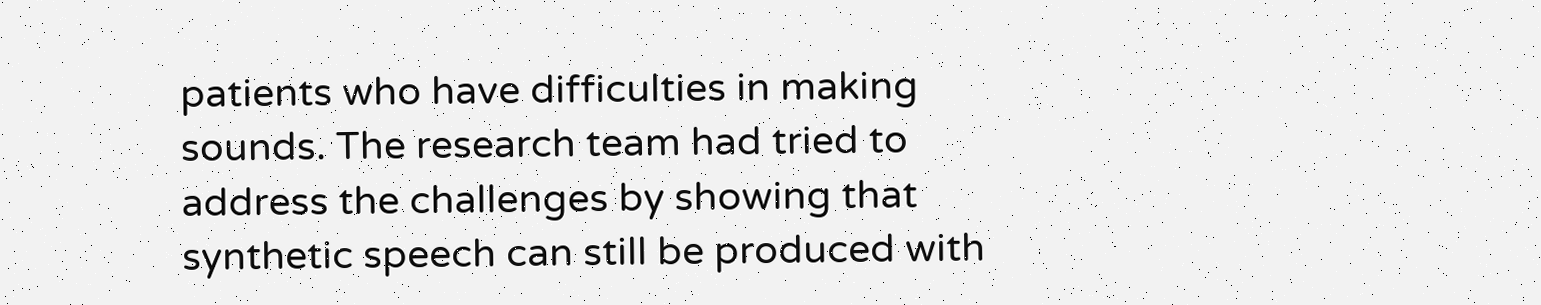patients who have difficulties in making sounds. The research team had tried to address the challenges by showing that synthetic speech can still be produced with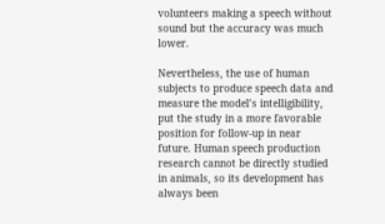volunteers making a speech without sound but the accuracy was much lower.

Nevertheless, the use of human subjects to produce speech data and measure the model’s intelligibility, put the study in a more favorable position for follow-up in near future. Human speech production research cannot be directly studied in animals, so its development has always been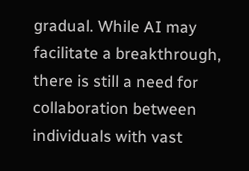gradual. While AI may facilitate a breakthrough, there is still a need for collaboration between individuals with vast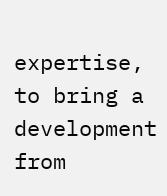expertise, to bring a development from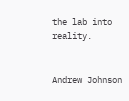the lab into reality.


Andrew Johnson